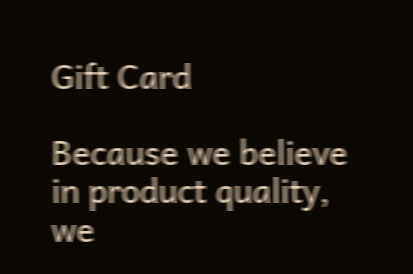Gift Card

Because we believe in product quality, we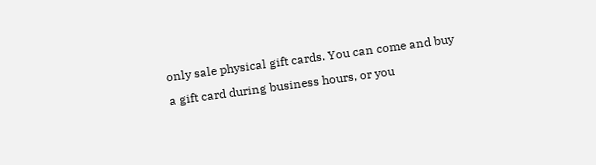only sale physical gift cards. You can come and buy a gift card during business hours, or you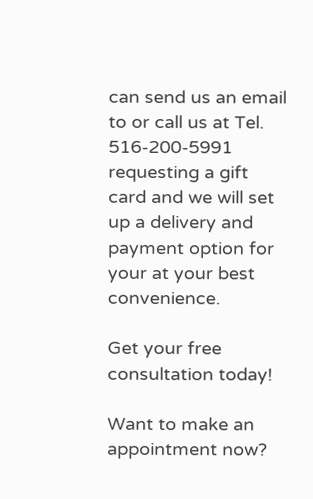can send us an email to or call us at Tel. 516-200-5991 requesting a gift card and we will set up a delivery and payment option for your at your best convenience.

Get your free consultation today!

Want to make an appointment now?